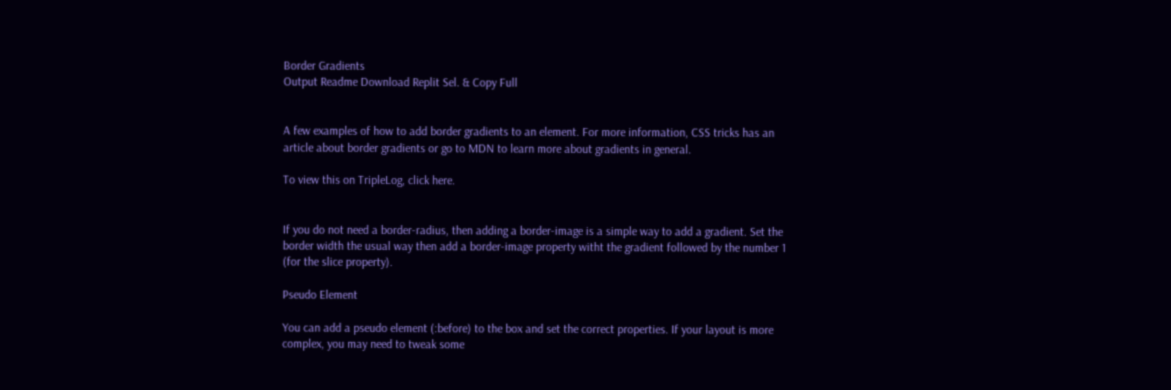Border Gradients
Output Readme Download Replit Sel. & Copy Full


A few examples of how to add border gradients to an element. For more information, CSS tricks has an article about border gradients or go to MDN to learn more about gradients in general.

To view this on TripleLog, click here.


If you do not need a border-radius, then adding a border-image is a simple way to add a gradient. Set the border width the usual way then add a border-image property witht the gradient followed by the number 1 (for the slice property).

Pseudo Element

You can add a pseudo element (:before) to the box and set the correct properties. If your layout is more complex, you may need to tweak some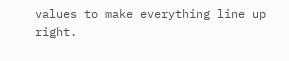values to make everything line up right.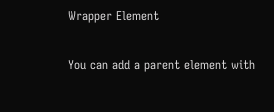Wrapper Element

You can add a parent element with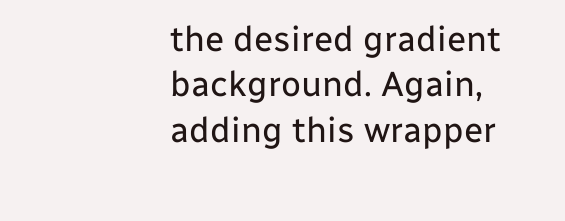the desired gradient background. Again, adding this wrapper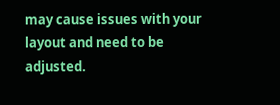may cause issues with your layout and need to be adjusted.